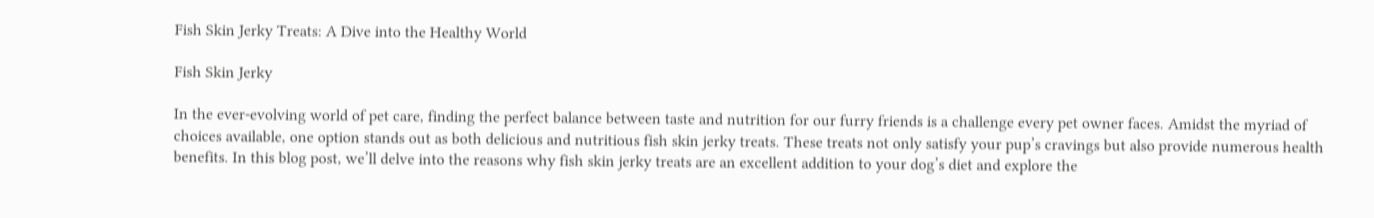Fish Skin Jerky Treats: A Dive into the Healthy World

Fish Skin Jerky

In the ever-evolving world of pet care, finding the perfect balance between taste and nutrition for our furry friends is a challenge every pet owner faces. Amidst the myriad of choices available, one option stands out as both delicious and nutritious fish skin jerky treats. These treats not only satisfy your pup’s cravings but also provide numerous health benefits. In this blog post, we’ll delve into the reasons why fish skin jerky treats are an excellent addition to your dog’s diet and explore the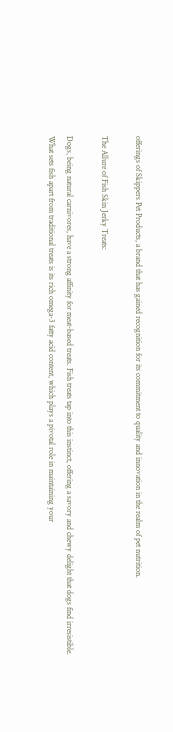offerings of Skippers Pet Products, a brand that has gained recognition for its commitment to quality and innovation in the realm of pet nutrition.

The Allure of Fish Skin Jerky Treats:

Dogs, being natural carnivores, have a strong affinity for meat-based treats. Fish treats tap into this instinct, offering a savory and chewy delight that dogs find irresistible. What sets fish apart from traditional treats is its rich omega-3 fatty acid content, which plays a pivotal role in maintaining your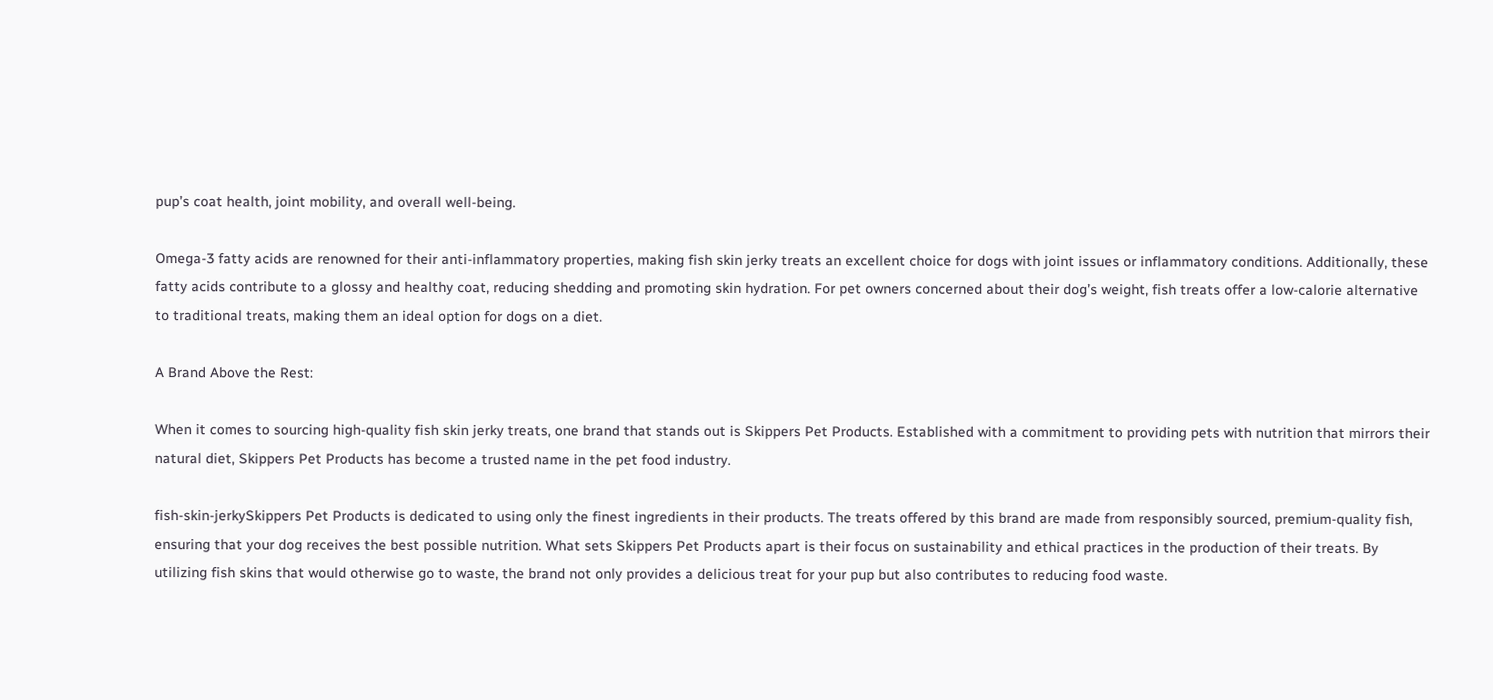pup’s coat health, joint mobility, and overall well-being.

Omega-3 fatty acids are renowned for their anti-inflammatory properties, making fish skin jerky treats an excellent choice for dogs with joint issues or inflammatory conditions. Additionally, these fatty acids contribute to a glossy and healthy coat, reducing shedding and promoting skin hydration. For pet owners concerned about their dog’s weight, fish treats offer a low-calorie alternative to traditional treats, making them an ideal option for dogs on a diet.

A Brand Above the Rest:

When it comes to sourcing high-quality fish skin jerky treats, one brand that stands out is Skippers Pet Products. Established with a commitment to providing pets with nutrition that mirrors their natural diet, Skippers Pet Products has become a trusted name in the pet food industry.

fish-skin-jerkySkippers Pet Products is dedicated to using only the finest ingredients in their products. The treats offered by this brand are made from responsibly sourced, premium-quality fish, ensuring that your dog receives the best possible nutrition. What sets Skippers Pet Products apart is their focus on sustainability and ethical practices in the production of their treats. By utilizing fish skins that would otherwise go to waste, the brand not only provides a delicious treat for your pup but also contributes to reducing food waste.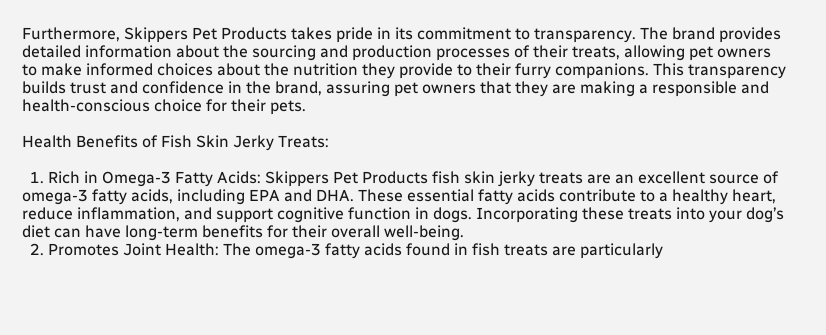Furthermore, Skippers Pet Products takes pride in its commitment to transparency. The brand provides detailed information about the sourcing and production processes of their treats, allowing pet owners to make informed choices about the nutrition they provide to their furry companions. This transparency builds trust and confidence in the brand, assuring pet owners that they are making a responsible and health-conscious choice for their pets.

Health Benefits of Fish Skin Jerky Treats:

  1. Rich in Omega-3 Fatty Acids: Skippers Pet Products fish skin jerky treats are an excellent source of omega-3 fatty acids, including EPA and DHA. These essential fatty acids contribute to a healthy heart, reduce inflammation, and support cognitive function in dogs. Incorporating these treats into your dog’s diet can have long-term benefits for their overall well-being.
  2. Promotes Joint Health: The omega-3 fatty acids found in fish treats are particularly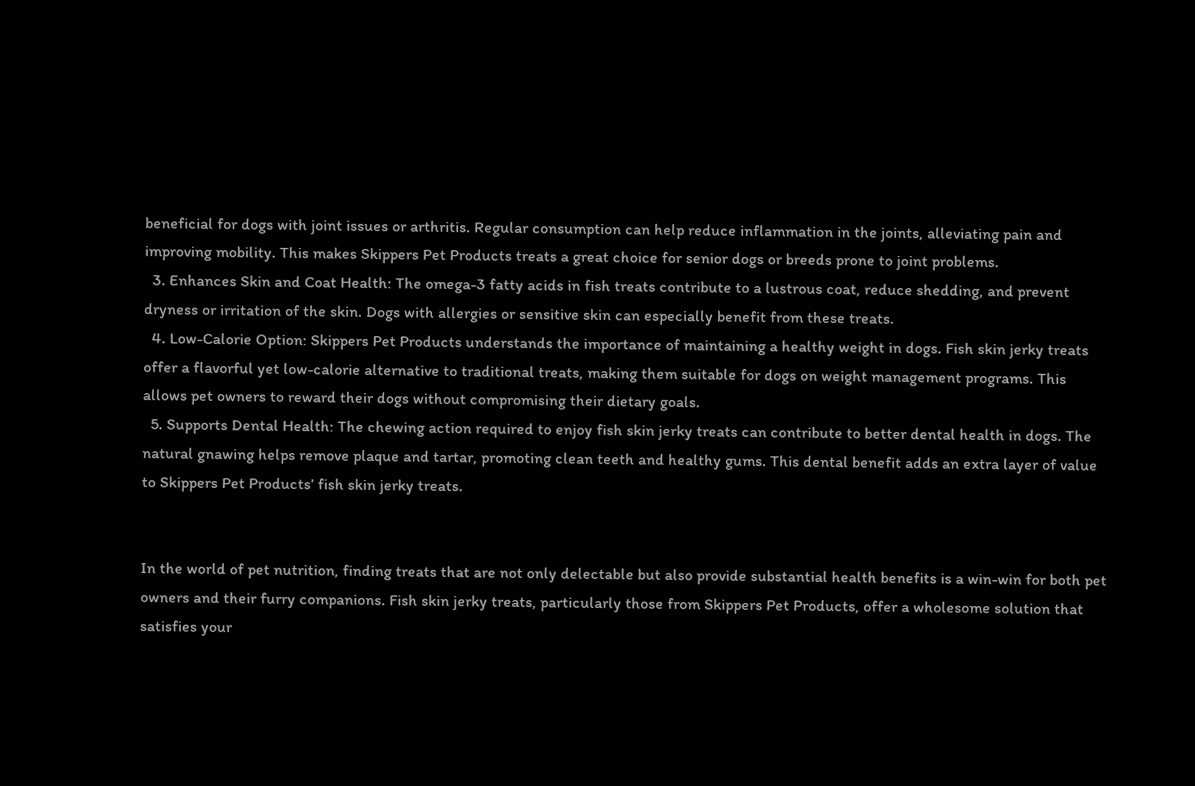beneficial for dogs with joint issues or arthritis. Regular consumption can help reduce inflammation in the joints, alleviating pain and improving mobility. This makes Skippers Pet Products treats a great choice for senior dogs or breeds prone to joint problems.
  3. Enhances Skin and Coat Health: The omega-3 fatty acids in fish treats contribute to a lustrous coat, reduce shedding, and prevent dryness or irritation of the skin. Dogs with allergies or sensitive skin can especially benefit from these treats.
  4. Low-Calorie Option: Skippers Pet Products understands the importance of maintaining a healthy weight in dogs. Fish skin jerky treats offer a flavorful yet low-calorie alternative to traditional treats, making them suitable for dogs on weight management programs. This allows pet owners to reward their dogs without compromising their dietary goals.
  5. Supports Dental Health: The chewing action required to enjoy fish skin jerky treats can contribute to better dental health in dogs. The natural gnawing helps remove plaque and tartar, promoting clean teeth and healthy gums. This dental benefit adds an extra layer of value to Skippers Pet Products’ fish skin jerky treats.


In the world of pet nutrition, finding treats that are not only delectable but also provide substantial health benefits is a win-win for both pet owners and their furry companions. Fish skin jerky treats, particularly those from Skippers Pet Products, offer a wholesome solution that satisfies your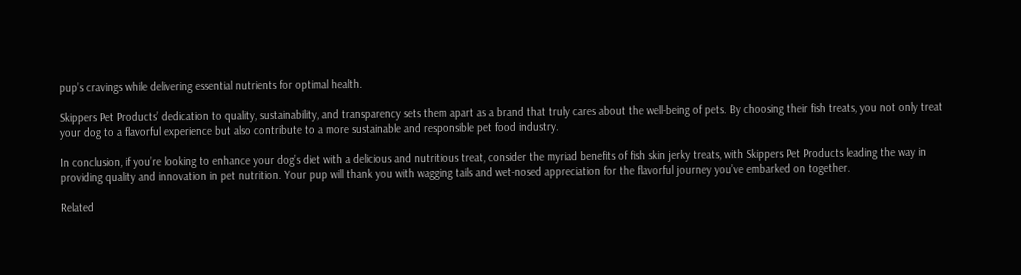pup’s cravings while delivering essential nutrients for optimal health.

Skippers Pet Products’ dedication to quality, sustainability, and transparency sets them apart as a brand that truly cares about the well-being of pets. By choosing their fish treats, you not only treat your dog to a flavorful experience but also contribute to a more sustainable and responsible pet food industry.

In conclusion, if you’re looking to enhance your dog’s diet with a delicious and nutritious treat, consider the myriad benefits of fish skin jerky treats, with Skippers Pet Products leading the way in providing quality and innovation in pet nutrition. Your pup will thank you with wagging tails and wet-nosed appreciation for the flavorful journey you’ve embarked on together.

Related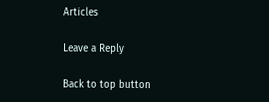Articles

Leave a Reply

Back to top button